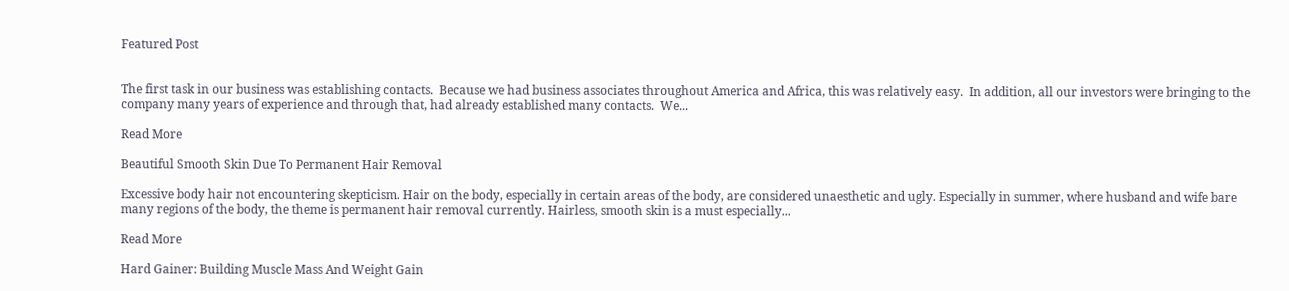Featured Post


The first task in our business was establishing contacts.  Because we had business associates throughout America and Africa, this was relatively easy.  In addition, all our investors were bringing to the company many years of experience and through that, had already established many contacts.  We...

Read More

Beautiful Smooth Skin Due To Permanent Hair Removal

Excessive body hair not encountering skepticism. Hair on the body, especially in certain areas of the body, are considered unaesthetic and ugly. Especially in summer, where husband and wife bare many regions of the body, the theme is permanent hair removal currently. Hairless, smooth skin is a must especially...

Read More

Hard Gainer: Building Muscle Mass And Weight Gain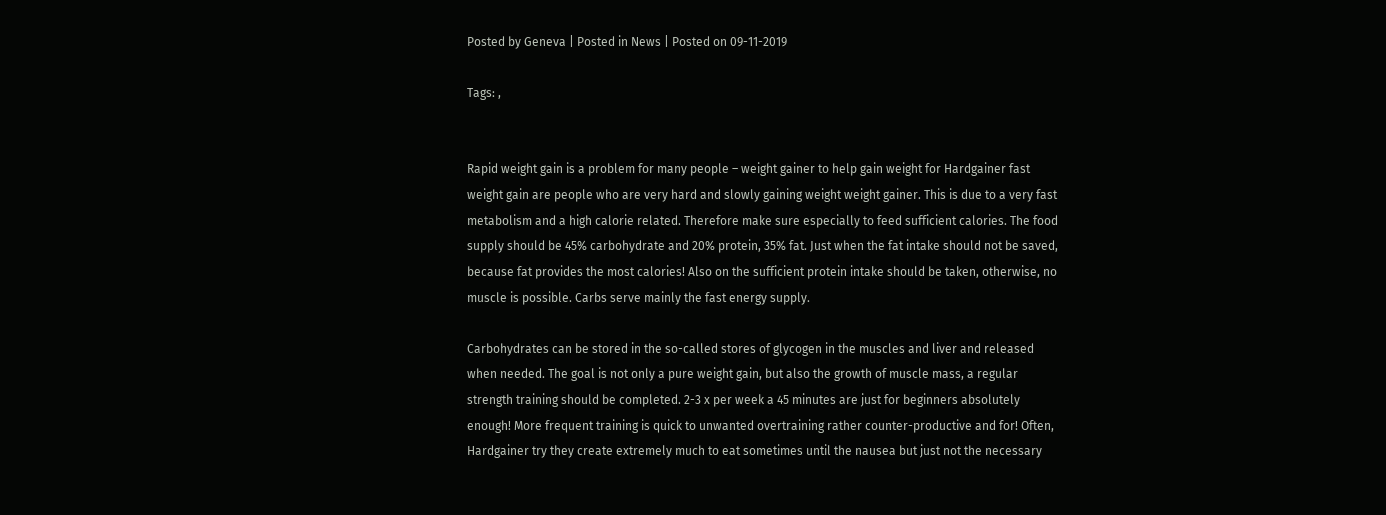Posted by Geneva | Posted in News | Posted on 09-11-2019

Tags: ,


Rapid weight gain is a problem for many people – weight gainer to help gain weight for Hardgainer fast weight gain are people who are very hard and slowly gaining weight weight gainer. This is due to a very fast metabolism and a high calorie related. Therefore make sure especially to feed sufficient calories. The food supply should be 45% carbohydrate and 20% protein, 35% fat. Just when the fat intake should not be saved, because fat provides the most calories! Also on the sufficient protein intake should be taken, otherwise, no muscle is possible. Carbs serve mainly the fast energy supply.

Carbohydrates can be stored in the so-called stores of glycogen in the muscles and liver and released when needed. The goal is not only a pure weight gain, but also the growth of muscle mass, a regular strength training should be completed. 2-3 x per week a 45 minutes are just for beginners absolutely enough! More frequent training is quick to unwanted overtraining rather counter-productive and for! Often, Hardgainer try they create extremely much to eat sometimes until the nausea but just not the necessary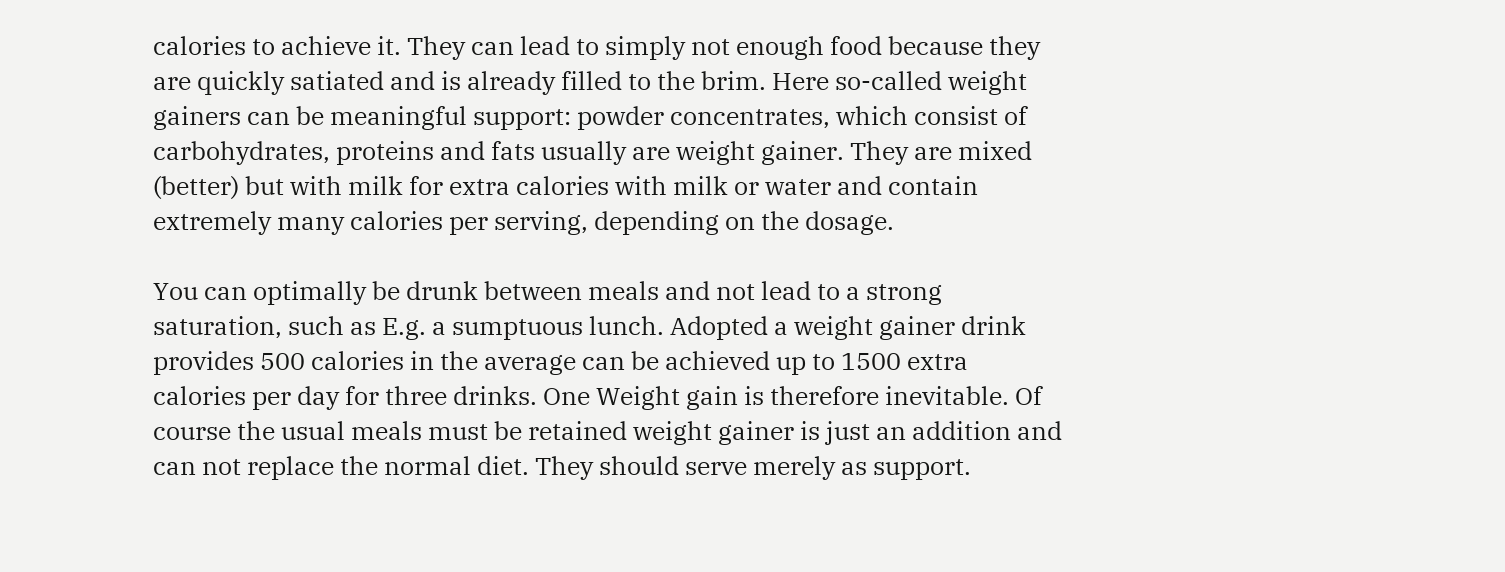calories to achieve it. They can lead to simply not enough food because they are quickly satiated and is already filled to the brim. Here so-called weight gainers can be meaningful support: powder concentrates, which consist of carbohydrates, proteins and fats usually are weight gainer. They are mixed (better) but with milk for extra calories with milk or water and contain extremely many calories per serving, depending on the dosage.

You can optimally be drunk between meals and not lead to a strong saturation, such as E.g. a sumptuous lunch. Adopted a weight gainer drink provides 500 calories in the average can be achieved up to 1500 extra calories per day for three drinks. One Weight gain is therefore inevitable. Of course the usual meals must be retained weight gainer is just an addition and can not replace the normal diet. They should serve merely as support.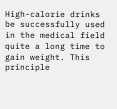High-calorie drinks be successfully used in the medical field quite a long time to gain weight. This principle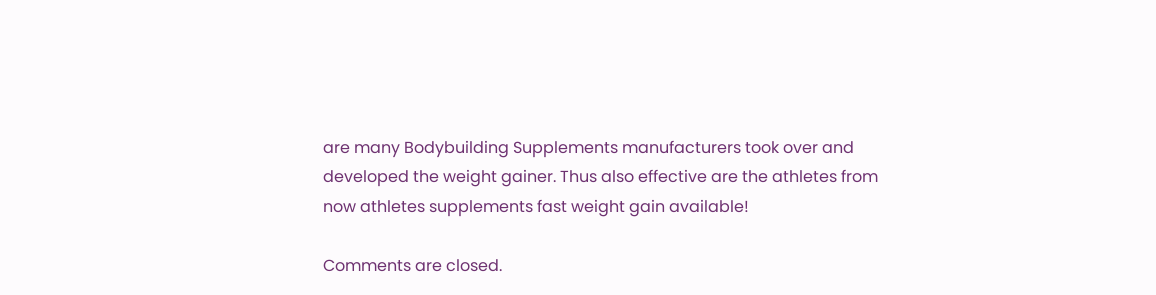are many Bodybuilding Supplements manufacturers took over and developed the weight gainer. Thus also effective are the athletes from now athletes supplements fast weight gain available!

Comments are closed.